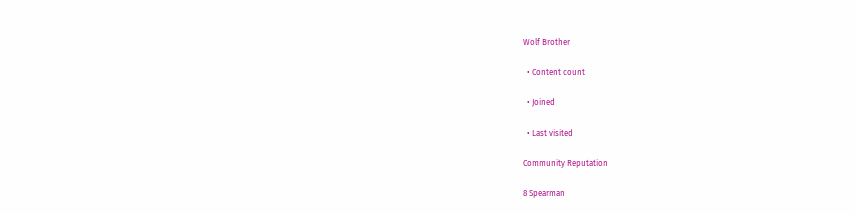Wolf Brother

  • Content count

  • Joined

  • Last visited

Community Reputation

8 Spearman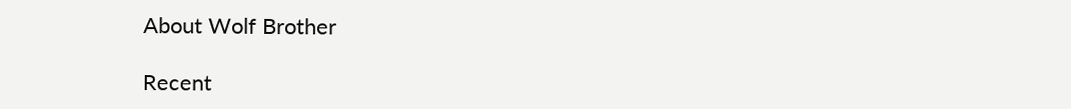About Wolf Brother

Recent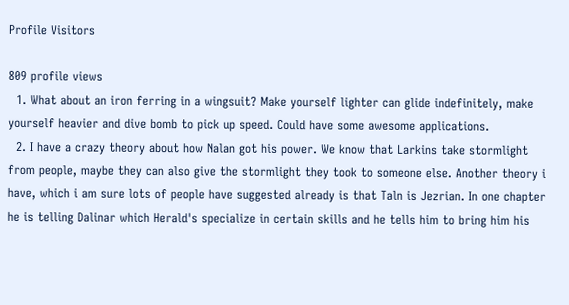Profile Visitors

809 profile views
  1. What about an iron ferring in a wingsuit? Make yourself lighter can glide indefinitely, make yourself heavier and dive bomb to pick up speed. Could have some awesome applications.
  2. I have a crazy theory about how Nalan got his power. We know that Larkins take stormlight from people, maybe they can also give the stormlight they took to someone else. Another theory i have, which i am sure lots of people have suggested already is that Taln is Jezrian. In one chapter he is telling Dalinar which Herald's specialize in certain skills and he tells him to bring him his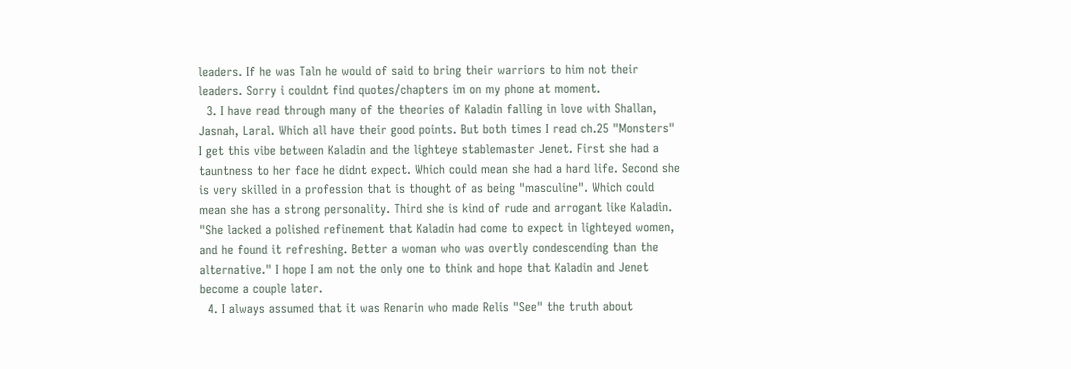leaders. If he was Taln he would of said to bring their warriors to him not their leaders. Sorry i couldnt find quotes/chapters im on my phone at moment.
  3. I have read through many of the theories of Kaladin falling in love with Shallan, Jasnah, Laral. Which all have their good points. But both times I read ch.25 "Monsters" I get this vibe between Kaladin and the lighteye stablemaster Jenet. First she had a tauntness to her face he didnt expect. Which could mean she had a hard life. Second she is very skilled in a profession that is thought of as being "masculine". Which could mean she has a strong personality. Third she is kind of rude and arrogant like Kaladin. "She lacked a polished refinement that Kaladin had come to expect in lighteyed women, and he found it refreshing. Better a woman who was overtly condescending than the alternative." I hope I am not the only one to think and hope that Kaladin and Jenet become a couple later.
  4. I always assumed that it was Renarin who made Relis "See" the truth about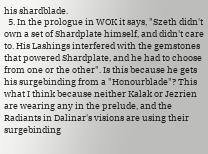his shardblade.
  5. In the prologue in WOK it says, "Szeth didn't own a set of Shardplate himself, and didn't care to. His Lashings interfered with the gemstones that powered Shardplate, and he had to choose from one or the other". Is this because he gets his surgebinding from a "Honourblade"? This what I think because neither Kalak or Jezrien are wearing any in the prelude, and the Radiants in Dalinar's visions are using their surgebinding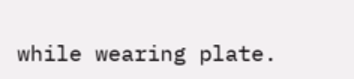while wearing plate.